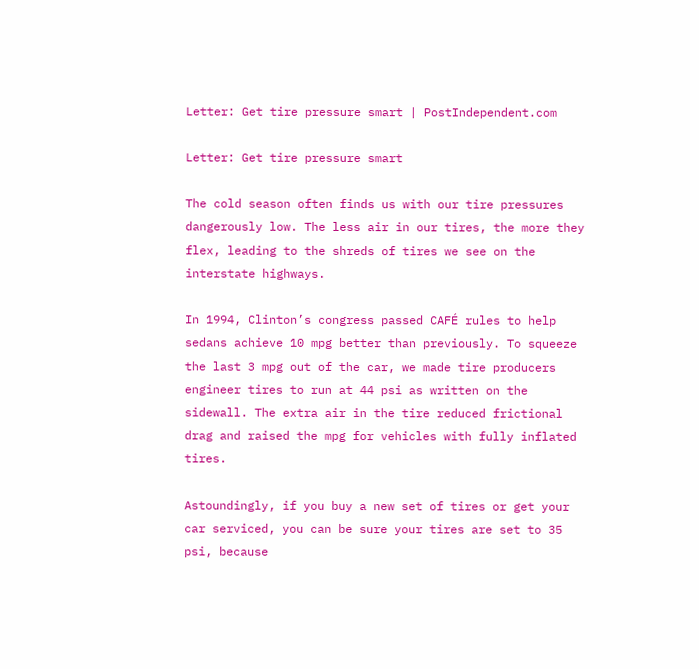Letter: Get tire pressure smart | PostIndependent.com

Letter: Get tire pressure smart

The cold season often finds us with our tire pressures dangerously low. The less air in our tires, the more they flex, leading to the shreds of tires we see on the interstate highways.

In 1994, Clinton’s congress passed CAFÉ rules to help sedans achieve 10 mpg better than previously. To squeeze the last 3 mpg out of the car, we made tire producers engineer tires to run at 44 psi as written on the sidewall. The extra air in the tire reduced frictional drag and raised the mpg for vehicles with fully inflated tires.

Astoundingly, if you buy a new set of tires or get your car serviced, you can be sure your tires are set to 35 psi, because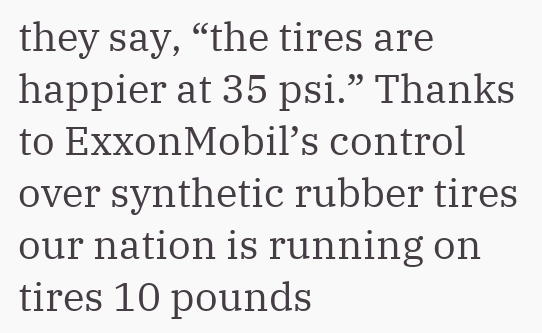they say, “the tires are happier at 35 psi.” Thanks to ExxonMobil’s control over synthetic rubber tires our nation is running on tires 10 pounds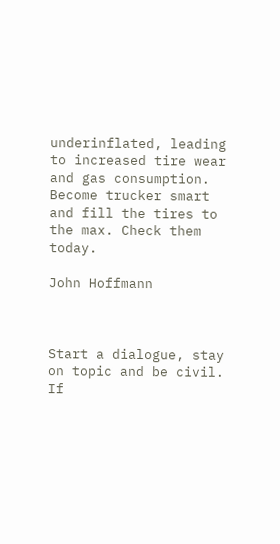underinflated, leading to increased tire wear and gas consumption. Become trucker smart and fill the tires to the max. Check them today.

John Hoffmann



Start a dialogue, stay on topic and be civil.
If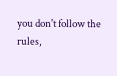you don't follow the rules,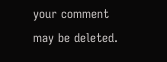your comment may be deleted.